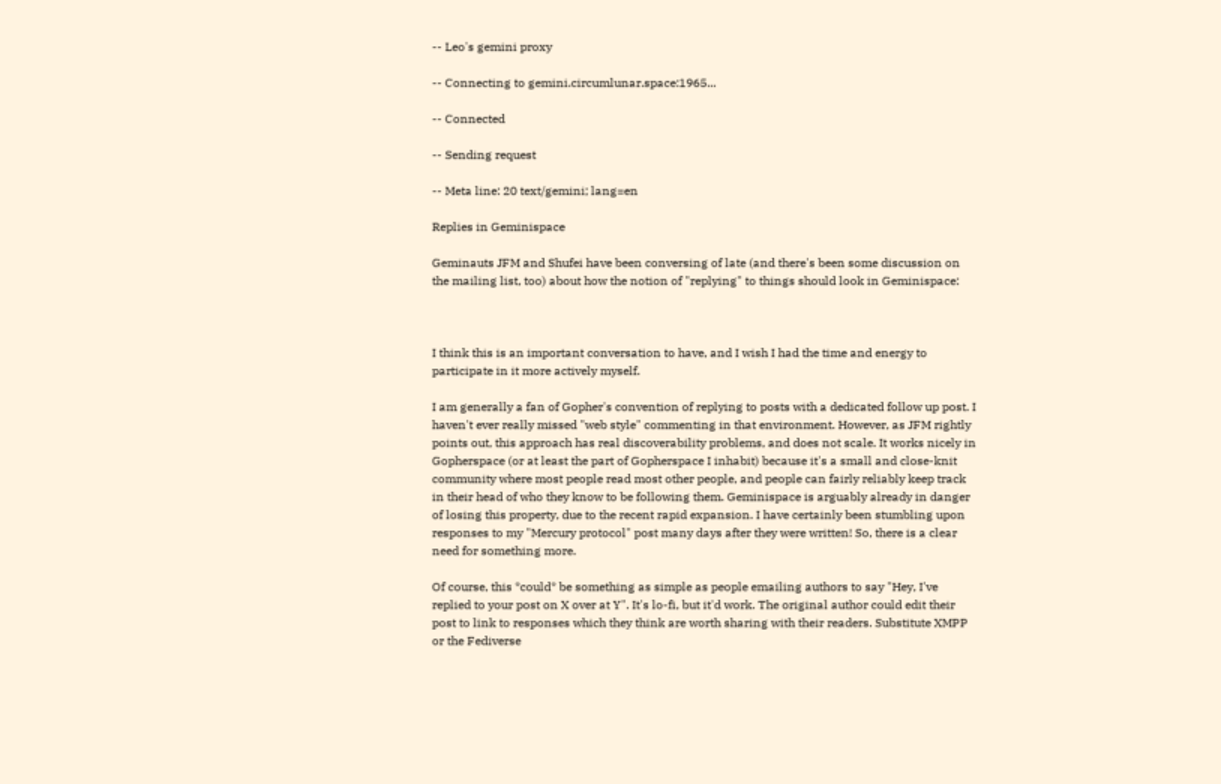-- Leo's gemini proxy

-- Connecting to gemini.circumlunar.space:1965...

-- Connected

-- Sending request

-- Meta line: 20 text/gemini; lang=en

Replies in Geminispace

Geminauts JFM and Shufei have been conversing of late (and there's been some discussion on the mailing list, too) about how the notion of "replying" to things should look in Geminispace:



I think this is an important conversation to have, and I wish I had the time and energy to participate in it more actively myself.

I am generally a fan of Gopher's convention of replying to posts with a dedicated follow up post. I haven't ever really missed "web style" commenting in that environment. However, as JFM rightly points out, this approach has real discoverability problems, and does not scale. It works nicely in Gopherspace (or at least the part of Gopherspace I inhabit) because it's a small and close-knit community where most people read most other people, and people can fairly reliably keep track in their head of who they know to be following them. Geminispace is arguably already in danger of losing this property, due to the recent rapid expansion. I have certainly been stumbling upon responses to my "Mercury protocol" post many days after they were written! So, there is a clear need for something more.

Of course, this *could* be something as simple as people emailing authors to say "Hey, I've replied to your post on X over at Y". It's lo-fi, but it'd work. The original author could edit their post to link to responses which they think are worth sharing with their readers. Substitute XMPP or the Fediverse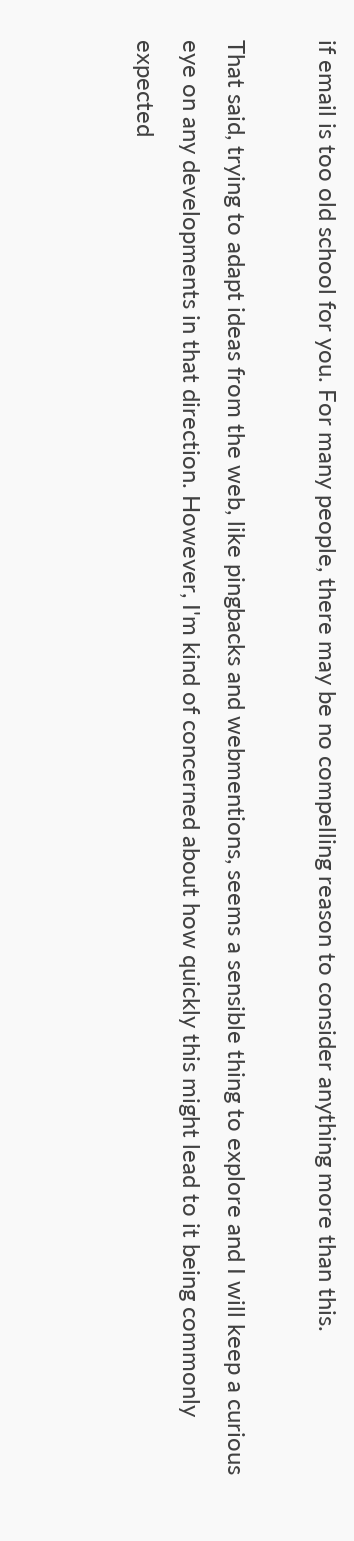if email is too old school for you. For many people, there may be no compelling reason to consider anything more than this.

That said, trying to adapt ideas from the web, like pingbacks and webmentions, seems a sensible thing to explore and I will keep a curious eye on any developments in that direction. However, I'm kind of concerned about how quickly this might lead to it being commonly expected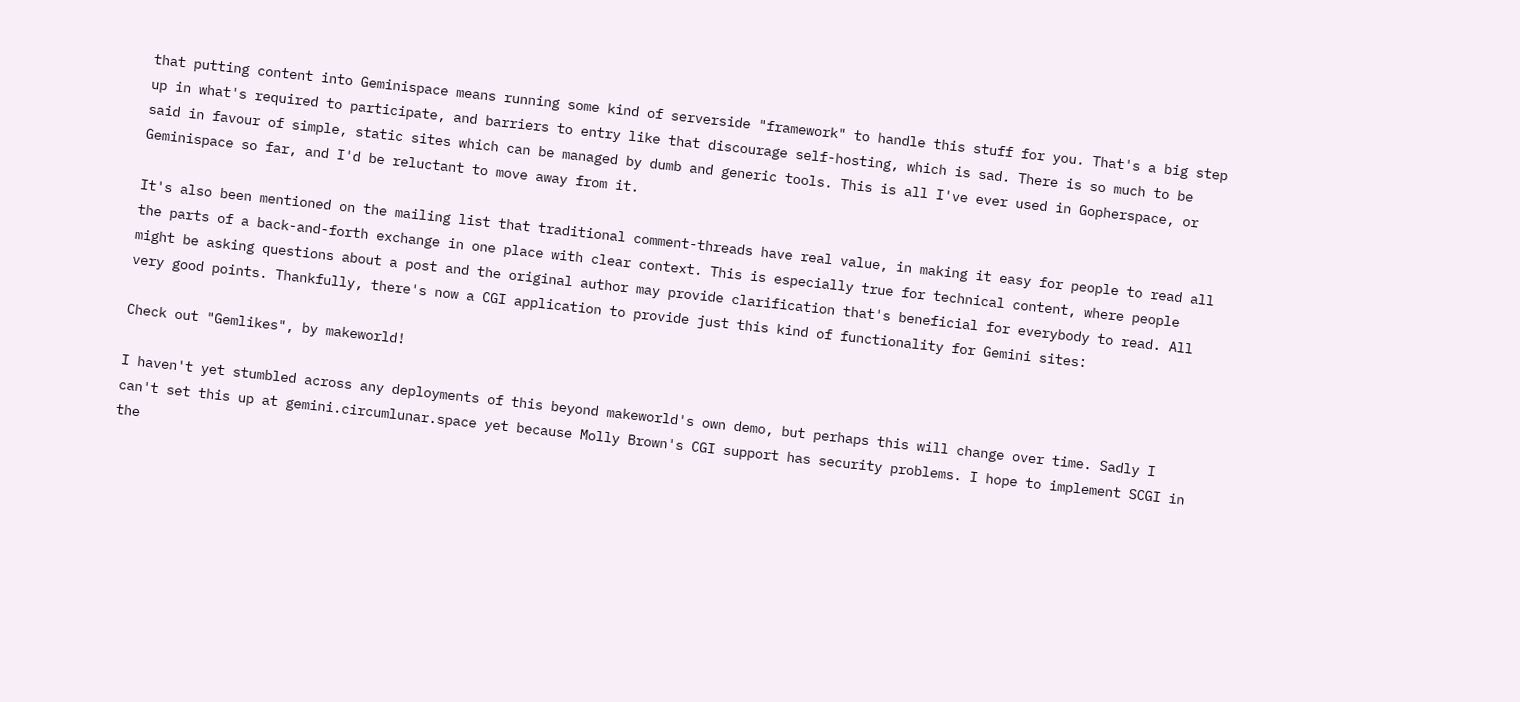that putting content into Geminispace means running some kind of serverside "framework" to handle this stuff for you. That's a big step up in what's required to participate, and barriers to entry like that discourage self-hosting, which is sad. There is so much to be said in favour of simple, static sites which can be managed by dumb and generic tools. This is all I've ever used in Gopherspace, or Geminispace so far, and I'd be reluctant to move away from it.

It's also been mentioned on the mailing list that traditional comment-threads have real value, in making it easy for people to read all the parts of a back-and-forth exchange in one place with clear context. This is especially true for technical content, where people might be asking questions about a post and the original author may provide clarification that's beneficial for everybody to read. All very good points. Thankfully, there's now a CGI application to provide just this kind of functionality for Gemini sites:

Check out "Gemlikes", by makeworld!

I haven't yet stumbled across any deployments of this beyond makeworld's own demo, but perhaps this will change over time. Sadly I can't set this up at gemini.circumlunar.space yet because Molly Brown's CGI support has security problems. I hope to implement SCGI in the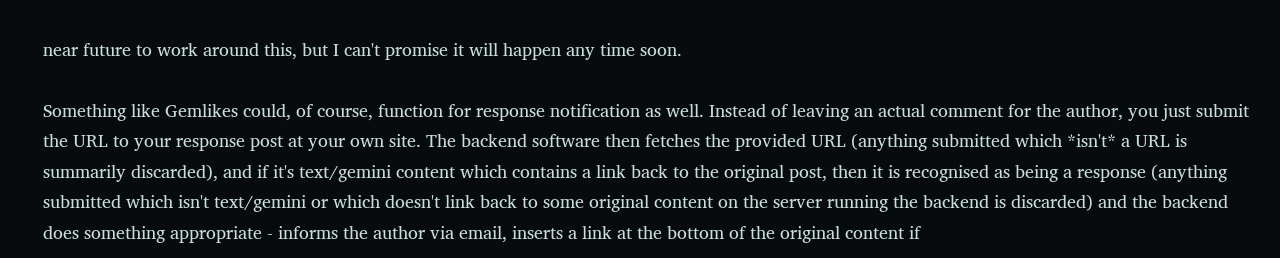near future to work around this, but I can't promise it will happen any time soon.

Something like Gemlikes could, of course, function for response notification as well. Instead of leaving an actual comment for the author, you just submit the URL to your response post at your own site. The backend software then fetches the provided URL (anything submitted which *isn't* a URL is summarily discarded), and if it's text/gemini content which contains a link back to the original post, then it is recognised as being a response (anything submitted which isn't text/gemini or which doesn't link back to some original content on the server running the backend is discarded) and the backend does something appropriate - informs the author via email, inserts a link at the bottom of the original content if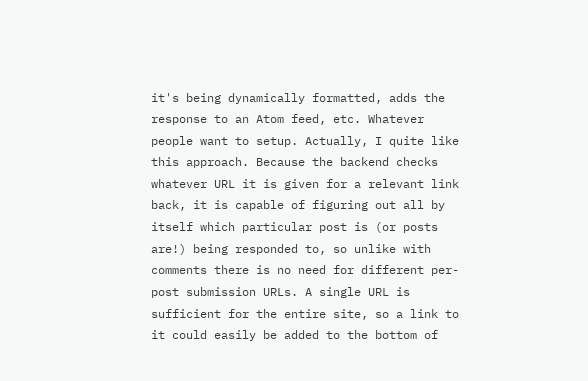it's being dynamically formatted, adds the response to an Atom feed, etc. Whatever people want to setup. Actually, I quite like this approach. Because the backend checks whatever URL it is given for a relevant link back, it is capable of figuring out all by itself which particular post is (or posts are!) being responded to, so unlike with comments there is no need for different per-post submission URLs. A single URL is sufficient for the entire site, so a link to it could easily be added to the bottom of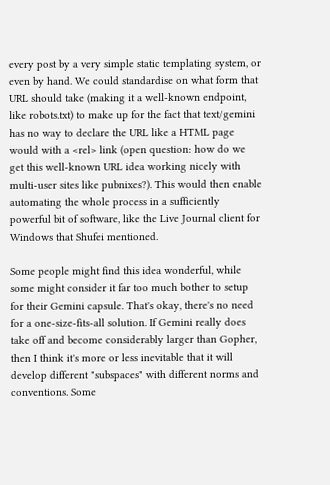every post by a very simple static templating system, or even by hand. We could standardise on what form that URL should take (making it a well-known endpoint, like robots.txt) to make up for the fact that text/gemini has no way to declare the URL like a HTML page would with a <rel> link (open question: how do we get this well-known URL idea working nicely with multi-user sites like pubnixes?). This would then enable automating the whole process in a sufficiently powerful bit of software, like the Live Journal client for Windows that Shufei mentioned.

Some people might find this idea wonderful, while some might consider it far too much bother to setup for their Gemini capsule. That's okay, there's no need for a one-size-fits-all solution. If Gemini really does take off and become considerably larger than Gopher, then I think it's more or less inevitable that it will develop different "subspaces" with different norms and conventions. Some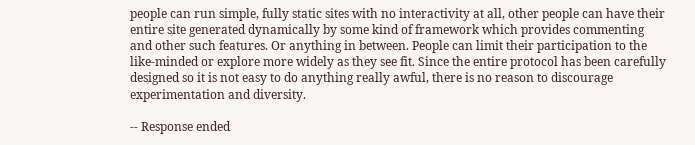people can run simple, fully static sites with no interactivity at all, other people can have their entire site generated dynamically by some kind of framework which provides commenting and other such features. Or anything in between. People can limit their participation to the like-minded or explore more widely as they see fit. Since the entire protocol has been carefully designed so it is not easy to do anything really awful, there is no reason to discourage experimentation and diversity.

-- Response ended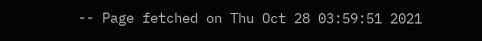-- Page fetched on Thu Oct 28 03:59:51 2021